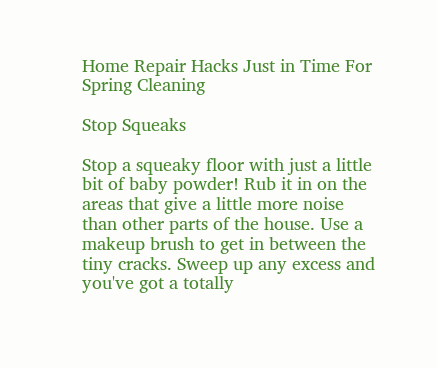Home Repair Hacks Just in Time For Spring Cleaning

Stop Squeaks

Stop a squeaky floor with just a little bit of baby powder! Rub it in on the areas that give a little more noise than other parts of the house. Use a makeup brush to get in between the tiny cracks. Sweep up any excess and you've got a totally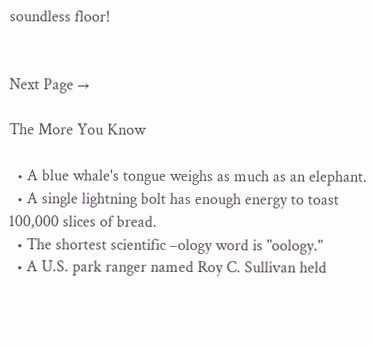soundless floor!


Next Page →

The More You Know

  • A blue whale's tongue weighs as much as an elephant.
  • A single lightning bolt has enough energy to toast 100,000 slices of bread.
  • The shortest scientific –ology word is "oology."
  • A U.S. park ranger named Roy C. Sullivan held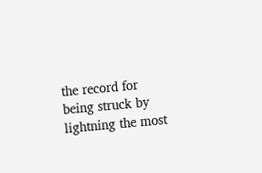the record for being struck by lightning the most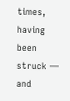times, having been struck — and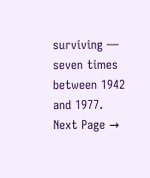surviving — seven times between 1942 and 1977.
Next Page →